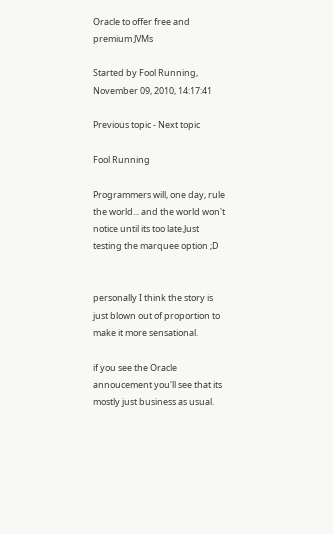Oracle to offer free and premium JVMs

Started by Fool Running, November 09, 2010, 14:17:41

Previous topic - Next topic

Fool Running

Programmers will, one day, rule the world... and the world won't notice until its too late.Just testing the marquee option ;D


personally I think the story is just blown out of proportion to make it more sensational.

if you see the Oracle annoucement you'll see that its mostly just business as usual.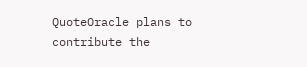QuoteOracle plans to contribute the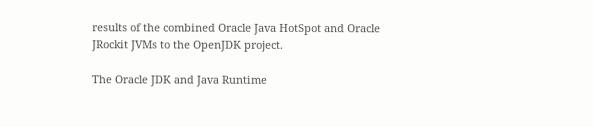results of the combined Oracle Java HotSpot and Oracle JRockit JVMs to the OpenJDK project.

The Oracle JDK and Java Runtime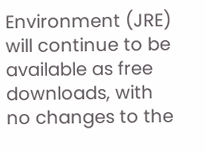Environment (JRE) will continue to be available as free downloads, with no changes to the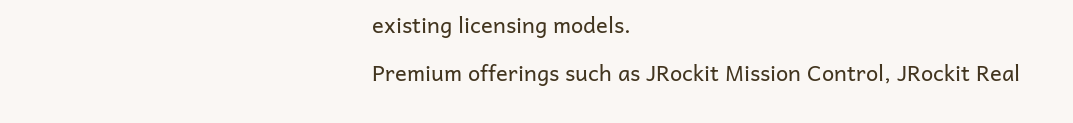existing licensing models.

Premium offerings such as JRockit Mission Control, JRockit Real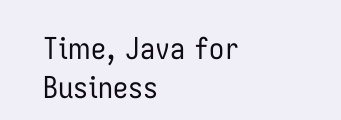Time, Java for Business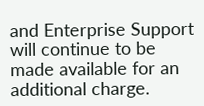and Enterprise Support will continue to be made available for an additional charge.